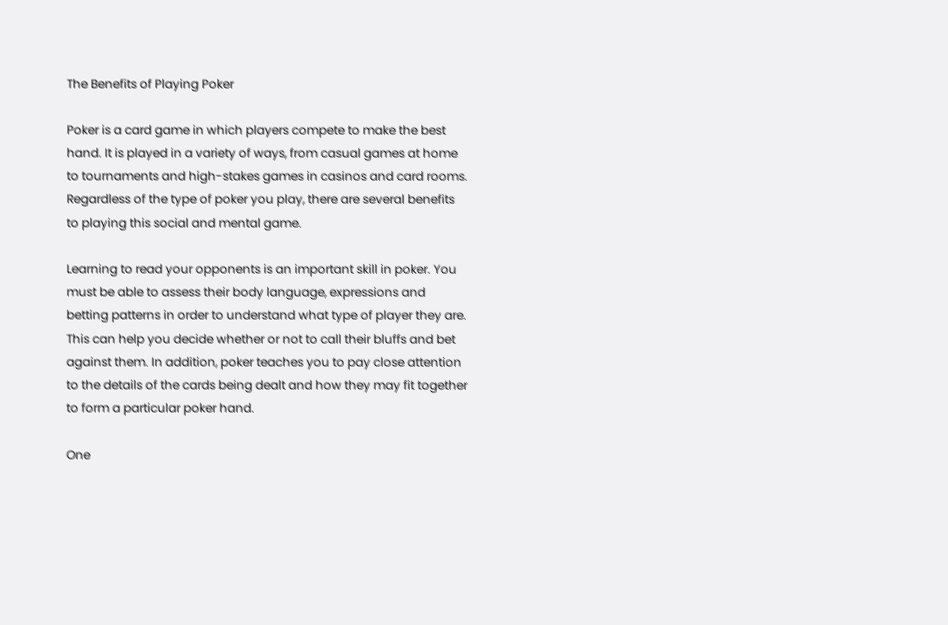The Benefits of Playing Poker

Poker is a card game in which players compete to make the best hand. It is played in a variety of ways, from casual games at home to tournaments and high-stakes games in casinos and card rooms. Regardless of the type of poker you play, there are several benefits to playing this social and mental game.

Learning to read your opponents is an important skill in poker. You must be able to assess their body language, expressions and betting patterns in order to understand what type of player they are. This can help you decide whether or not to call their bluffs and bet against them. In addition, poker teaches you to pay close attention to the details of the cards being dealt and how they may fit together to form a particular poker hand.

One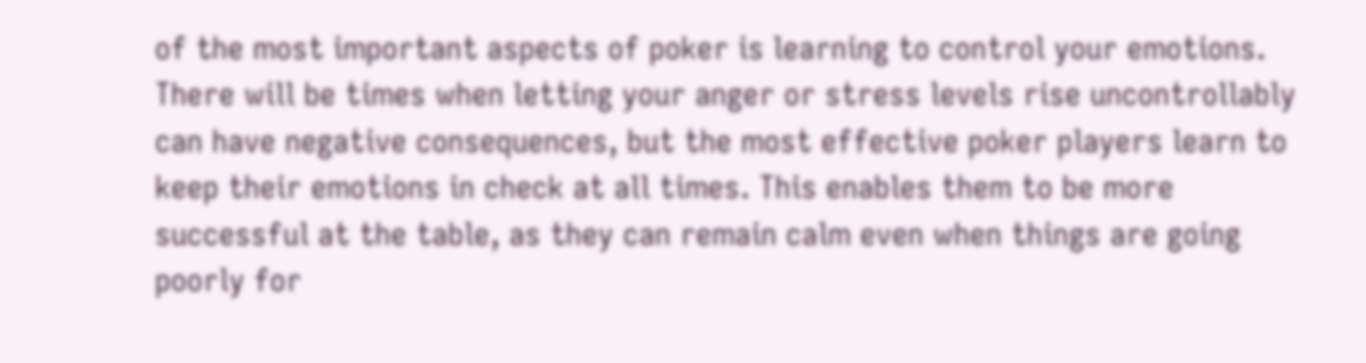of the most important aspects of poker is learning to control your emotions. There will be times when letting your anger or stress levels rise uncontrollably can have negative consequences, but the most effective poker players learn to keep their emotions in check at all times. This enables them to be more successful at the table, as they can remain calm even when things are going poorly for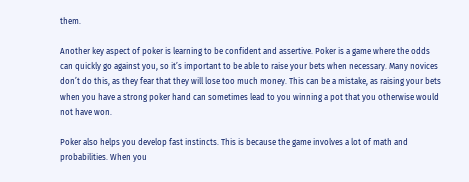them.

Another key aspect of poker is learning to be confident and assertive. Poker is a game where the odds can quickly go against you, so it’s important to be able to raise your bets when necessary. Many novices don’t do this, as they fear that they will lose too much money. This can be a mistake, as raising your bets when you have a strong poker hand can sometimes lead to you winning a pot that you otherwise would not have won.

Poker also helps you develop fast instincts. This is because the game involves a lot of math and probabilities. When you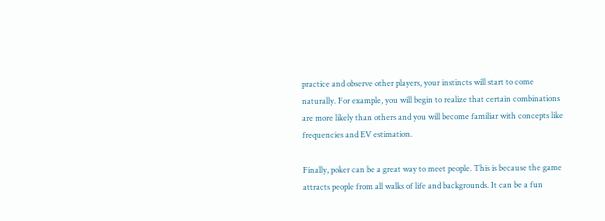practice and observe other players, your instincts will start to come naturally. For example, you will begin to realize that certain combinations are more likely than others and you will become familiar with concepts like frequencies and EV estimation.

Finally, poker can be a great way to meet people. This is because the game attracts people from all walks of life and backgrounds. It can be a fun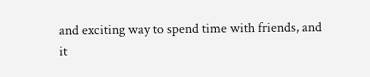and exciting way to spend time with friends, and it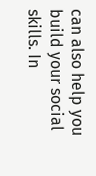can also help you build your social skills. In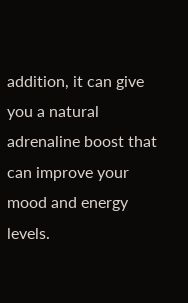addition, it can give you a natural adrenaline boost that can improve your mood and energy levels.